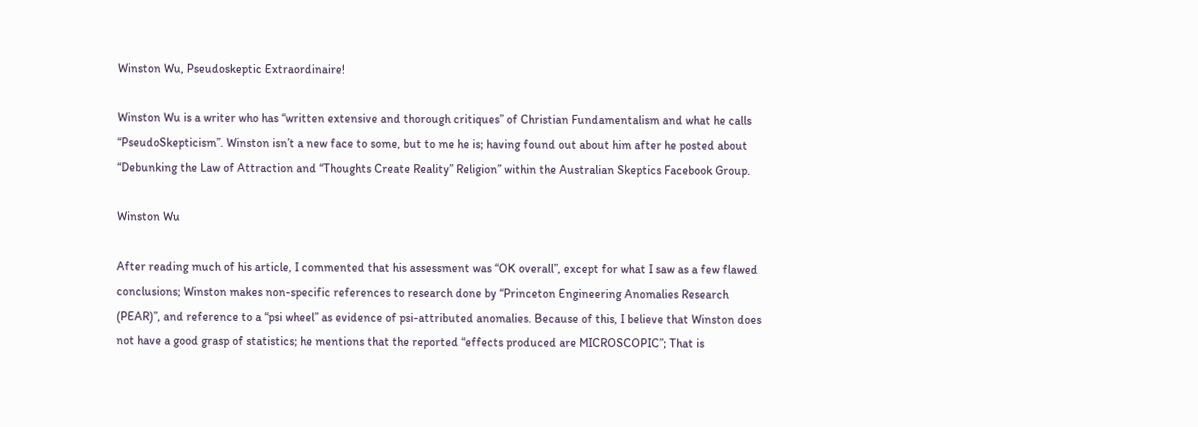Winston Wu, Pseudoskeptic Extraordinaire!

Winston Wu is a writer who has “written extensive and thorough critiques” of Christian Fundamentalism and what he calls “PseudoSkepticism”. Winston isn’t a new face to some, but to me he is; having found out about him after he posted about “Debunking the Law of Attraction and “Thoughts Create Reality” Religion” within the Australian Skeptics Facebook Group.

Winston Wu

After reading much of his article, I commented that his assessment was “OK overall”, except for what I saw as a few flawed conclusions; Winston makes non-specific references to research done by “Princeton Engineering Anomalies Research (PEAR)”, and reference to a “psi wheel” as evidence of psi-attributed anomalies. Because of this, I believe that Winston does not have a good grasp of statistics; he mentions that the reported “effects produced are MICROSCOPIC”; That is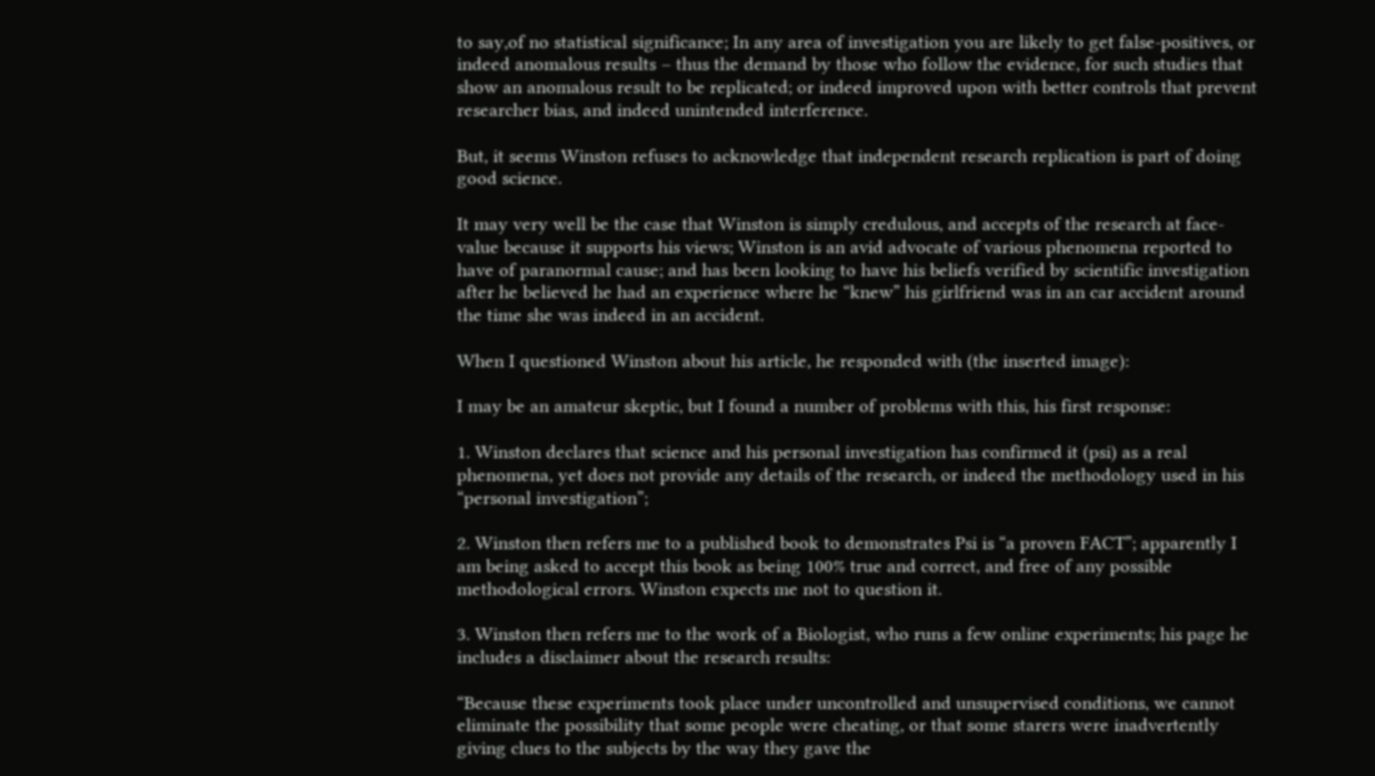to say,of no statistical significance; In any area of investigation you are likely to get false-positives, or indeed anomalous results – thus the demand by those who follow the evidence, for such studies that show an anomalous result to be replicated; or indeed improved upon with better controls that prevent researcher bias, and indeed unintended interference.

But, it seems Winston refuses to acknowledge that independent research replication is part of doing good science.

It may very well be the case that Winston is simply credulous, and accepts of the research at face-value because it supports his views; Winston is an avid advocate of various phenomena reported to have of paranormal cause; and has been looking to have his beliefs verified by scientific investigation after he believed he had an experience where he “knew” his girlfriend was in an car accident around the time she was indeed in an accident.

When I questioned Winston about his article, he responded with (the inserted image):

I may be an amateur skeptic, but I found a number of problems with this, his first response:

1. Winston declares that science and his personal investigation has confirmed it (psi) as a real phenomena, yet does not provide any details of the research, or indeed the methodology used in his “personal investigation”;

2. Winston then refers me to a published book to demonstrates Psi is “a proven FACT”; apparently I am being asked to accept this book as being 100% true and correct, and free of any possible methodological errors. Winston expects me not to question it.

3. Winston then refers me to the work of a Biologist, who runs a few online experiments; his page he includes a disclaimer about the research results:

“Because these experiments took place under uncontrolled and unsupervised conditions, we cannot eliminate the possibility that some people were cheating, or that some starers were inadvertently giving clues to the subjects by the way they gave the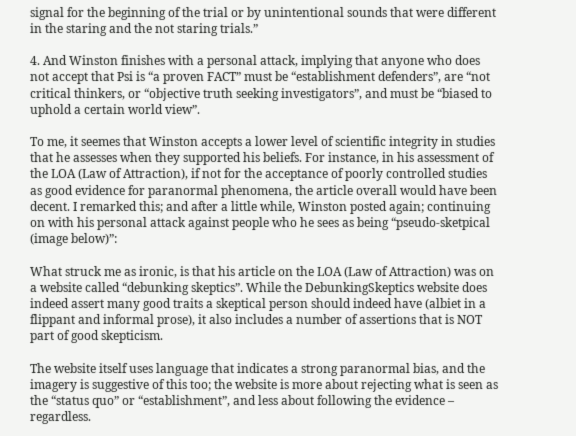signal for the beginning of the trial or by unintentional sounds that were different in the staring and the not staring trials.”

4. And Winston finishes with a personal attack, implying that anyone who does not accept that Psi is “a proven FACT” must be “establishment defenders”, are “not critical thinkers, or “objective truth seeking investigators”, and must be “biased to uphold a certain world view”.

To me, it seemes that Winston accepts a lower level of scientific integrity in studies that he assesses when they supported his beliefs. For instance, in his assessment of the LOA (Law of Attraction), if not for the acceptance of poorly controlled studies as good evidence for paranormal phenomena, the article overall would have been decent. I remarked this; and after a little while, Winston posted again; continuing on with his personal attack against people who he sees as being “pseudo-sketpical (image below)”:

What struck me as ironic, is that his article on the LOA (Law of Attraction) was on a website called “debunking skeptics”. While the DebunkingSkeptics website does indeed assert many good traits a skeptical person should indeed have (albiet in a flippant and informal prose), it also includes a number of assertions that is NOT part of good skepticism.

The website itself uses language that indicates a strong paranormal bias, and the imagery is suggestive of this too; the website is more about rejecting what is seen as the “status quo” or “establishment”, and less about following the evidence – regardless.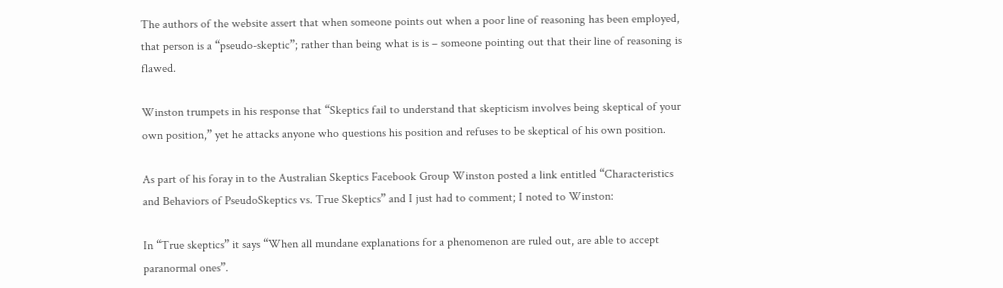The authors of the website assert that when someone points out when a poor line of reasoning has been employed, that person is a “pseudo-skeptic”; rather than being what is is – someone pointing out that their line of reasoning is flawed.

Winston trumpets in his response that “Skeptics fail to understand that skepticism involves being skeptical of your own position,” yet he attacks anyone who questions his position and refuses to be skeptical of his own position.

As part of his foray in to the Australian Skeptics Facebook Group Winston posted a link entitled “Characteristics and Behaviors of PseudoSkeptics vs. True Skeptics” and I just had to comment; I noted to Winston:

In “True skeptics” it says “When all mundane explanations for a phenomenon are ruled out, are able to accept paranormal ones”.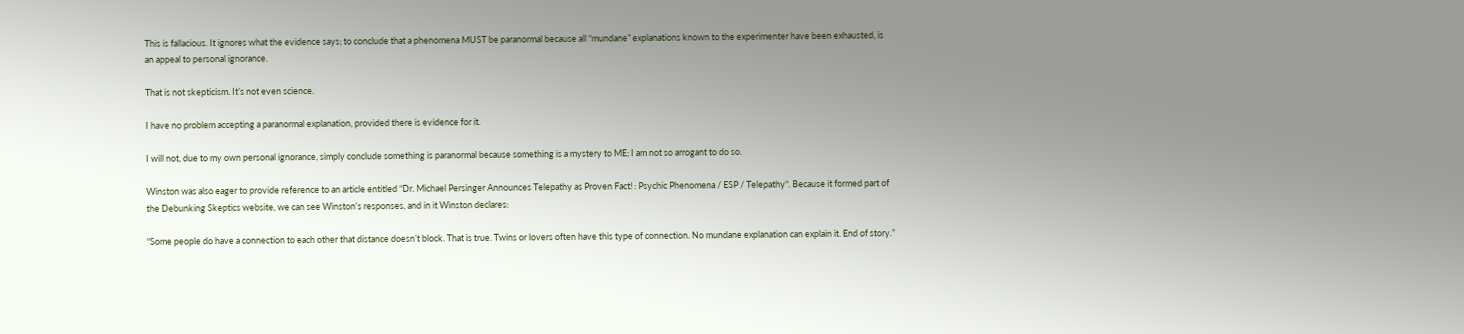This is fallacious. It ignores what the evidence says; to conclude that a phenomena MUST be paranormal because all “mundane” explanations known to the experimenter have been exhausted, is an appeal to personal ignorance.

That is not skepticism. It’s not even science.

I have no problem accepting a paranormal explanation, provided there is evidence for it.

I will not, due to my own personal ignorance, simply conclude something is paranormal because something is a mystery to ME; I am not so arrogant to do so.

Winston was also eager to provide reference to an article entitled “Dr. Michael Persinger Announces Telepathy as Proven Fact! : Psychic Phenomena / ESP / Telepathy“. Because it formed part of the Debunking Skeptics website, we can see Winston’s responses, and in it Winston declares:

“Some people do have a connection to each other that distance doesn’t block. That is true. Twins or lovers often have this type of connection. No mundane explanation can explain it. End of story.”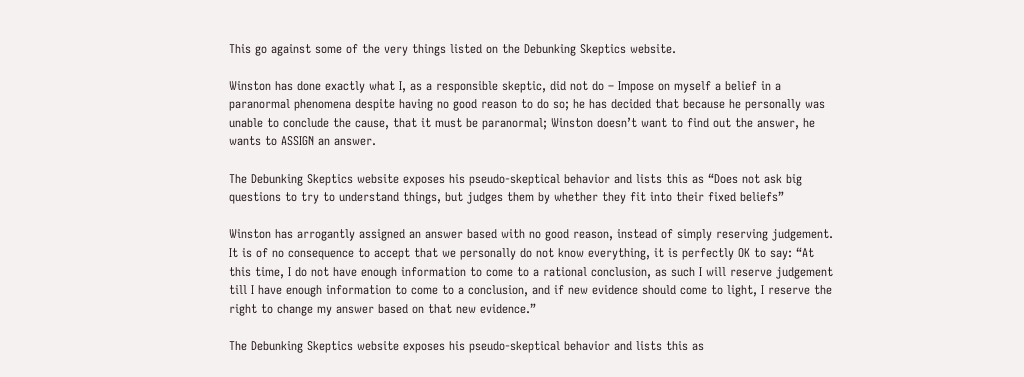This go against some of the very things listed on the Debunking Skeptics website.

Winston has done exactly what I, as a responsible skeptic, did not do – Impose on myself a belief in a paranormal phenomena despite having no good reason to do so; he has decided that because he personally was unable to conclude the cause, that it must be paranormal; Winston doesn’t want to find out the answer, he wants to ASSIGN an answer.

The Debunking Skeptics website exposes his pseudo-skeptical behavior and lists this as “Does not ask big questions to try to understand things, but judges them by whether they fit into their fixed beliefs”

Winston has arrogantly assigned an answer based with no good reason, instead of simply reserving judgement. It is of no consequence to accept that we personally do not know everything, it is perfectly OK to say: “At this time, I do not have enough information to come to a rational conclusion, as such I will reserve judgement till I have enough information to come to a conclusion, and if new evidence should come to light, I reserve the right to change my answer based on that new evidence.”

The Debunking Skeptics website exposes his pseudo-skeptical behavior and lists this as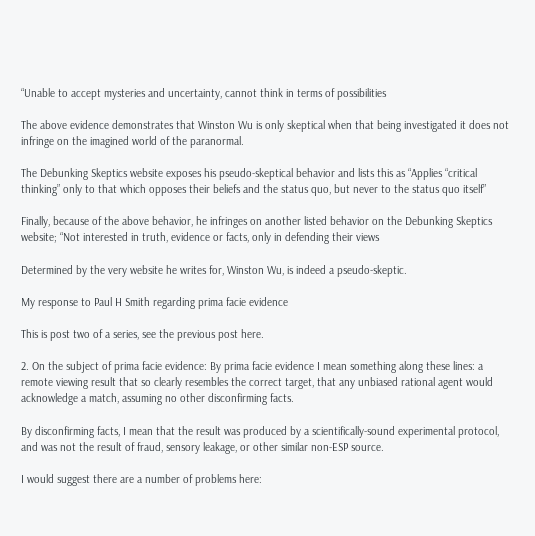“Unable to accept mysteries and uncertainty, cannot think in terms of possibilities

The above evidence demonstrates that Winston Wu is only skeptical when that being investigated it does not infringe on the imagined world of the paranormal.

The Debunking Skeptics website exposes his pseudo-skeptical behavior and lists this as “Applies “critical thinking” only to that which opposes their beliefs and the status quo, but never to the status quo itself”

Finally, because of the above behavior, he infringes on another listed behavior on the Debunking Skeptics website; “Not interested in truth, evidence or facts, only in defending their views

Determined by the very website he writes for, Winston Wu, is indeed a pseudo-skeptic.

My response to Paul H Smith regarding prima facie evidence

This is post two of a series, see the previous post here.

2. On the subject of prima facie evidence: By prima facie evidence I mean something along these lines: a remote viewing result that so clearly resembles the correct target, that any unbiased rational agent would acknowledge a match, assuming no other disconfirming facts.

By disconfirming facts, I mean that the result was produced by a scientifically-sound experimental protocol, and was not the result of fraud, sensory leakage, or other similar non-ESP source.

I would suggest there are a number of problems here: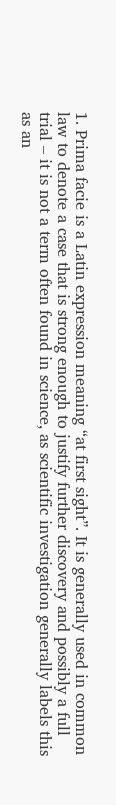1. Prima facie is a Latin expression meaning “at first sight”. It is generally used in common law to denote a case that is strong enough to justify further discovery and possibly a full trial – it is not a term often found in science, as scientific investigation generally labels this as an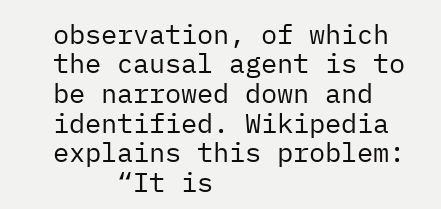observation, of which the causal agent is to be narrowed down and identified. Wikipedia explains this problem:
    “It is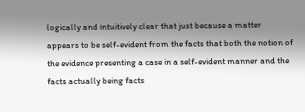logically and intuitively clear that just because a matter appears to be self-evident from the facts that both the notion of the evidence presenting a case in a self-evident manner and the facts actually being facts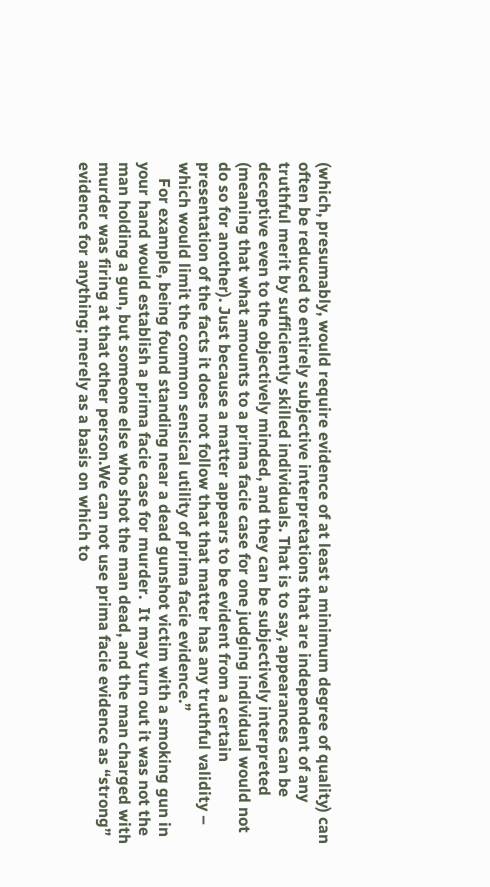(which, presumably, would require evidence of at least a minimum degree of quality) can often be reduced to entirely subjective interpretations that are independent of any truthful merit by sufficiently skilled individuals. That is to say, appearances can be deceptive even to the objectively minded, and they can be subjectively interpreted (meaning that what amounts to a prima facie case for one judging individual would not do so for another). Just because a matter appears to be evident from a certain presentation of the facts it does not follow that that matter has any truthful validity – which would limit the common sensical utility of prima facie evidence.”
    For example, being found standing near a dead gunshot victim with a smoking gun in your hand would establish a prima facie case for murder.  It may turn out it was not the man holding a gun, but someone else who shot the man dead, and the man charged with murder was firing at that other person.We can not use prima facie evidence as “strong” evidence for anything; merely as a basis on which to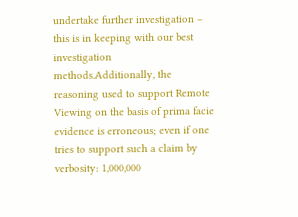undertake further investigation – this is in keeping with our best investigation methods.Additionally, the reasoning used to support Remote Viewing on the basis of prima facie evidence is erroneous; even if one tries to support such a claim by verbosity: 1,000,000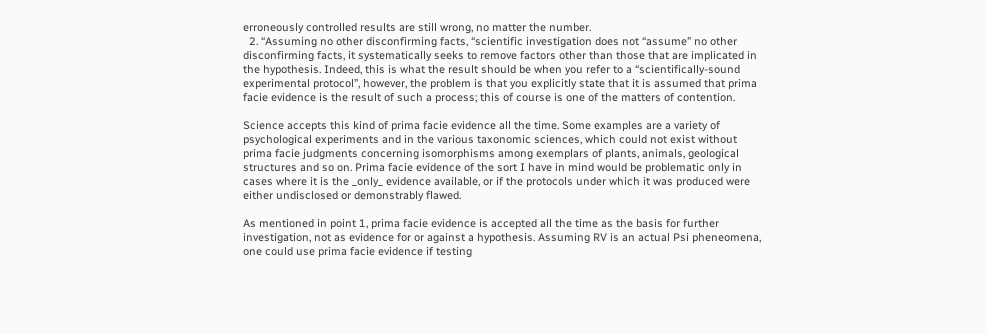erroneously controlled results are still wrong, no matter the number.
  2. “Assuming no other disconfirming facts, “scientific investigation does not “assume” no other disconfirming facts, it systematically seeks to remove factors other than those that are implicated in the hypothesis. Indeed, this is what the result should be when you refer to a “scientifically-sound experimental protocol”, however, the problem is that you explicitly state that it is assumed that prima facie evidence is the result of such a process; this of course is one of the matters of contention.

Science accepts this kind of prima facie evidence all the time. Some examples are a variety of psychological experiments and in the various taxonomic sciences, which could not exist without prima facie judgments concerning isomorphisms among exemplars of plants, animals, geological structures and so on. Prima facie evidence of the sort I have in mind would be problematic only in cases where it is the _only_ evidence available, or if the protocols under which it was produced were either undisclosed or demonstrably flawed.

As mentioned in point 1, prima facie evidence is accepted all the time as the basis for further investigation, not as evidence for or against a hypothesis. Assuming RV is an actual Psi pheneomena, one could use prima facie evidence if testing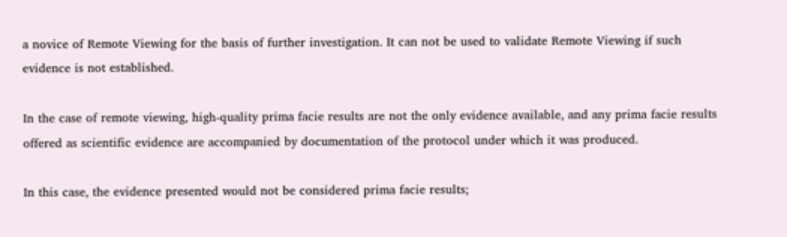a novice of Remote Viewing for the basis of further investigation. It can not be used to validate Remote Viewing if such evidence is not established.

In the case of remote viewing, high-quality prima facie results are not the only evidence available, and any prima facie results offered as scientific evidence are accompanied by documentation of the protocol under which it was produced.

In this case, the evidence presented would not be considered prima facie results;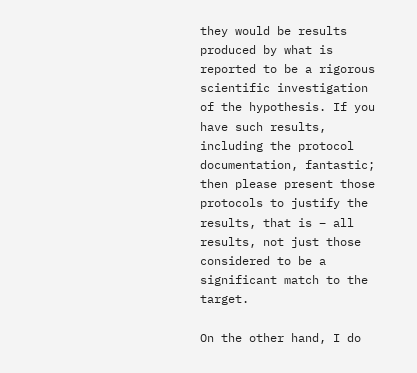they would be results produced by what is reported to be a rigorous scientific investigation of the hypothesis. If you have such results, including the protocol documentation, fantastic; then please present those protocols to justify the results, that is – all results, not just those considered to be a significant match to the target.

On the other hand, I do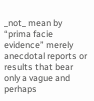_not_ mean by “prima facie evidence” merely anecdotal reports or results that bear only a vague and perhaps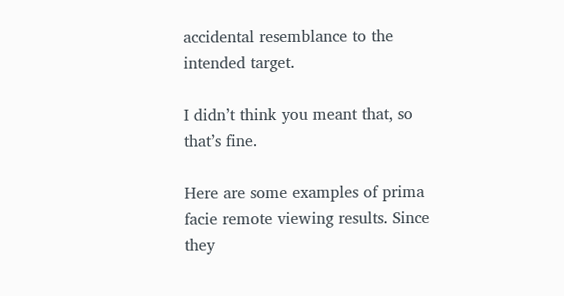accidental resemblance to the intended target.

I didn’t think you meant that, so that’s fine.

Here are some examples of prima facie remote viewing results. Since they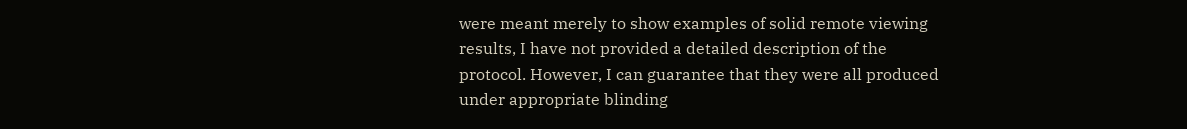were meant merely to show examples of solid remote viewing results, I have not provided a detailed description of the protocol. However, I can guarantee that they were all produced under appropriate blinding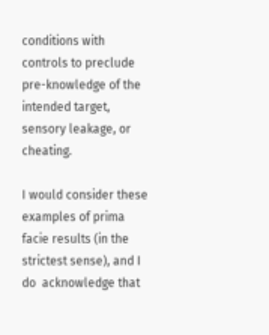conditions with controls to preclude pre-knowledge of the intended target, sensory leakage, or cheating.

I would consider these examples of prima facie results (in the strictest sense), and I do  acknowledge that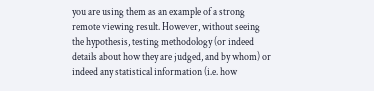you are using them as an example of a strong remote viewing result. However, without seeing the hypothesis, testing methodology (or indeed details about how they are judged, and by whom) or indeed any statistical information (i.e. how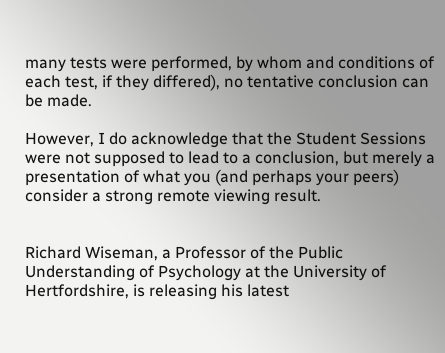many tests were performed, by whom and conditions of each test, if they differed), no tentative conclusion can be made.

However, I do acknowledge that the Student Sessions were not supposed to lead to a conclusion, but merely a presentation of what you (and perhaps your peers) consider a strong remote viewing result.


Richard Wiseman, a Professor of the Public Understanding of Psychology at the University of Hertfordshire, is releasing his latest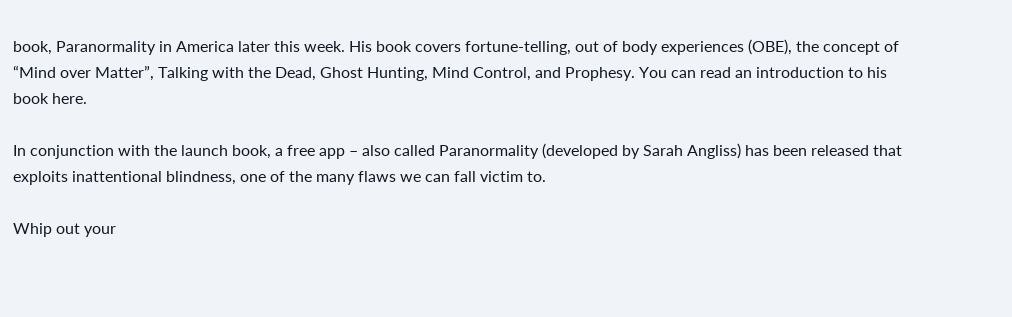book, Paranormality in America later this week. His book covers fortune-telling, out of body experiences (OBE), the concept of “Mind over Matter”, Talking with the Dead, Ghost Hunting, Mind Control, and Prophesy. You can read an introduction to his book here.

In conjunction with the launch book, a free app – also called Paranormality (developed by Sarah Angliss) has been released that exploits inattentional blindness, one of the many flaws we can fall victim to.

Whip out your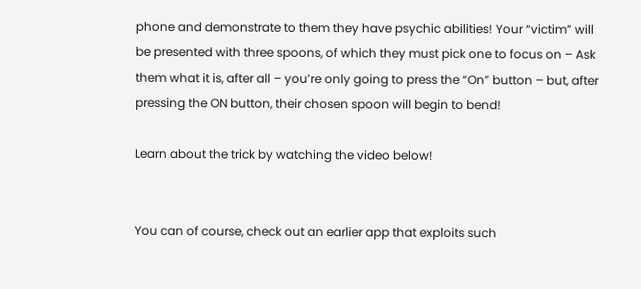phone and demonstrate to them they have psychic abilities! Your “victim” will be presented with three spoons, of which they must pick one to focus on – Ask them what it is, after all – you’re only going to press the “On” button – but, after pressing the ON button, their chosen spoon will begin to bend!

Learn about the trick by watching the video below!


You can of course, check out an earlier app that exploits such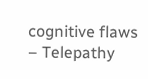cognitive flaws – Telepathy